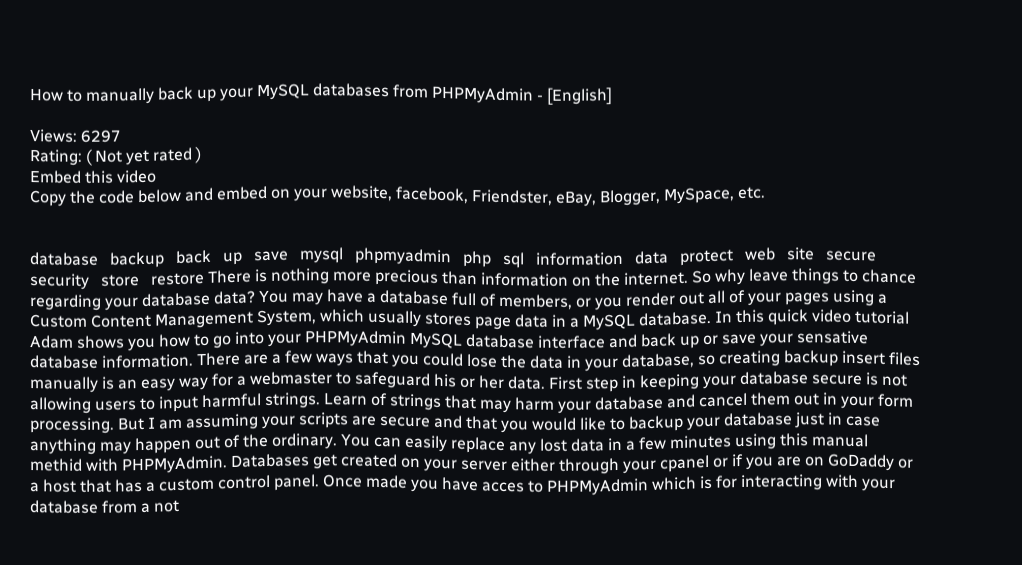How to manually back up your MySQL databases from PHPMyAdmin - [English]

Views: 6297
Rating: ( Not yet rated )
Embed this video
Copy the code below and embed on your website, facebook, Friendster, eBay, Blogger, MySpace, etc.


database   backup   back   up   save   mysql   phpmyadmin   php   sql   information   data   protect   web   site   secure   security   store   restore There is nothing more precious than information on the internet. So why leave things to chance regarding your database data? You may have a database full of members, or you render out all of your pages using a Custom Content Management System, which usually stores page data in a MySQL database. In this quick video tutorial Adam shows you how to go into your PHPMyAdmin MySQL database interface and back up or save your sensative database information. There are a few ways that you could lose the data in your database, so creating backup insert files manually is an easy way for a webmaster to safeguard his or her data. First step in keeping your database secure is not allowing users to input harmful strings. Learn of strings that may harm your database and cancel them out in your form processing. But I am assuming your scripts are secure and that you would like to backup your database just in case anything may happen out of the ordinary. You can easily replace any lost data in a few minutes using this manual methid with PHPMyAdmin. Databases get created on your server either through your cpanel or if you are on GoDaddy or a host that has a custom control panel. Once made you have acces to PHPMyAdmin which is for interacting with your database from a not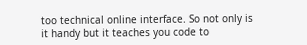too technical online interface. So not only is it handy but it teaches you code to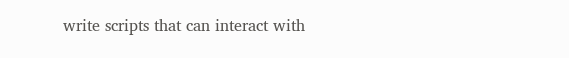write scripts that can interact with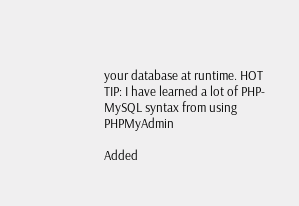your database at runtime. HOT TIP: I have learned a lot of PHP-MySQL syntax from using PHPMyAdmin

Added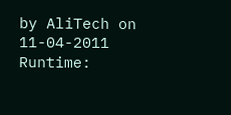by AliTech on 11-04-2011
Runtime: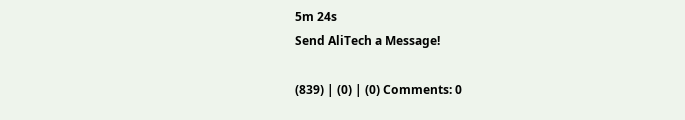5m 24s
Send AliTech a Message!

(839) | (0) | (0) Comments: 0